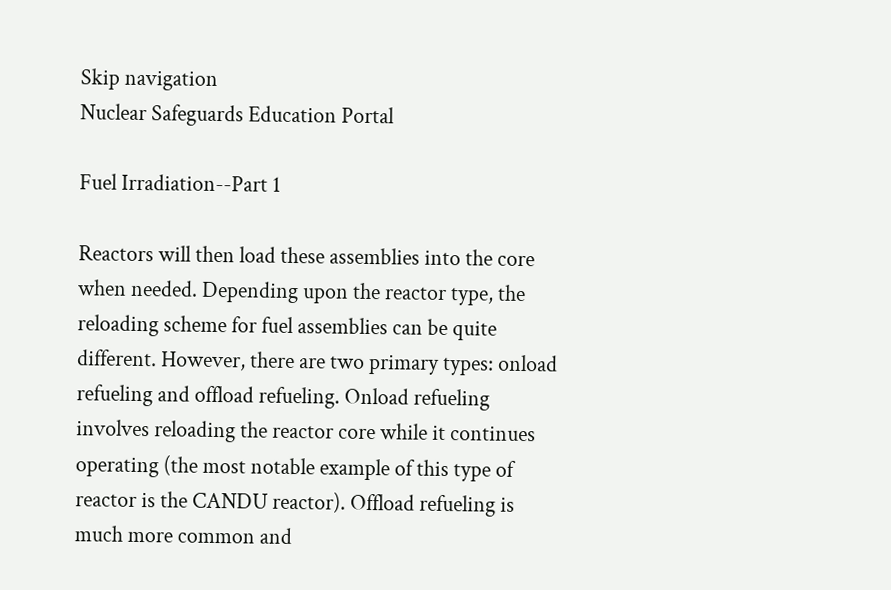Skip navigation
Nuclear Safeguards Education Portal

Fuel Irradiation--Part 1

Reactors will then load these assemblies into the core when needed. Depending upon the reactor type, the reloading scheme for fuel assemblies can be quite different. However, there are two primary types: onload refueling and offload refueling. Onload refueling involves reloading the reactor core while it continues operating (the most notable example of this type of reactor is the CANDU reactor). Offload refueling is much more common and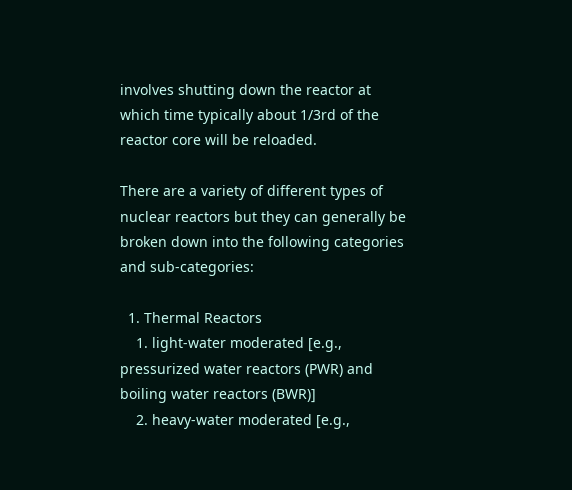involves shutting down the reactor at which time typically about 1/3rd of the reactor core will be reloaded.

There are a variety of different types of nuclear reactors but they can generally be broken down into the following categories and sub-categories:

  1. Thermal Reactors
    1. light-water moderated [e.g., pressurized water reactors (PWR) and boiling water reactors (BWR)]
    2. heavy-water moderated [e.g.,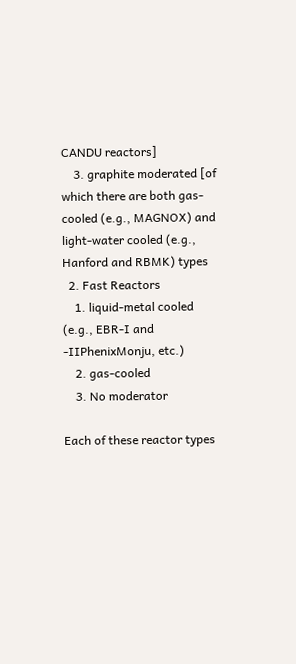CANDU reactors]
    3. graphite moderated [of which there are both gas-cooled (e.g., MAGNOX) and light-water cooled (e.g., Hanford and RBMK) types
  2. Fast Reactors
    1. liquid-metal cooled (e.g., EBR-I and -IIPhenixMonju, etc.)
    2. gas-cooled
    3. No moderator

Each of these reactor types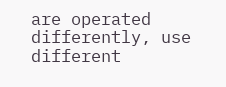are operated differently, use different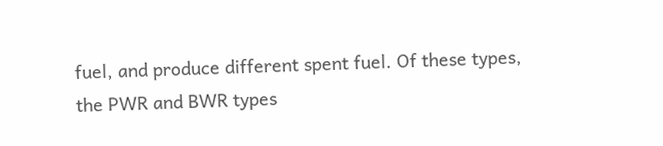fuel, and produce different spent fuel. Of these types, the PWR and BWR types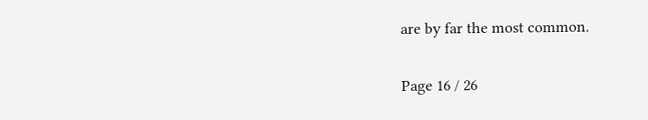are by far the most common.

Page 16 / 26